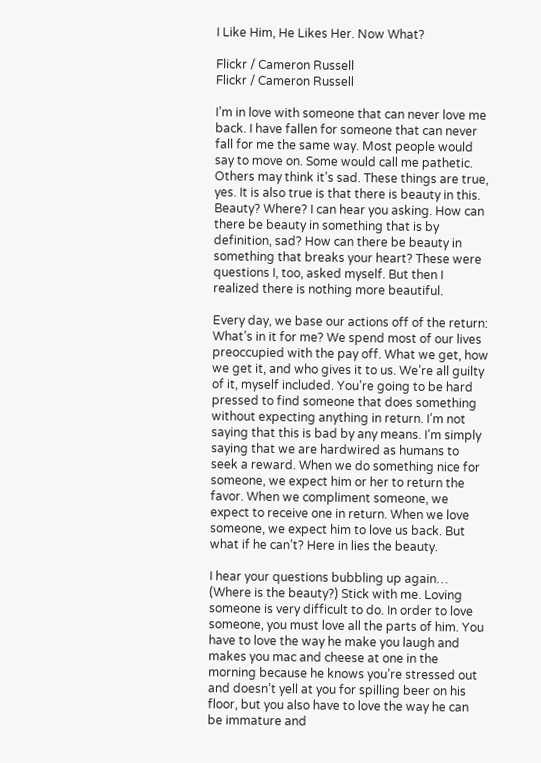I Like Him, He Likes Her. Now What?

Flickr / Cameron Russell
Flickr / Cameron Russell

I’m in love with someone that can never love me back. I have fallen for someone that can never fall for me the same way. Most people would say to move on. Some would call me pathetic. Others may think it’s sad. These things are true, yes. It is also true is that there is beauty in this. Beauty? Where? I can hear you asking. How can there be beauty in something that is by definition, sad? How can there be beauty in something that breaks your heart? These were questions I, too, asked myself. But then I realized there is nothing more beautiful.

Every day, we base our actions off of the return: What’s in it for me? We spend most of our lives preoccupied with the pay off. What we get, how we get it, and who gives it to us. We’re all guilty of it, myself included. You’re going to be hard pressed to find someone that does something without expecting anything in return. I’m not saying that this is bad by any means. I’m simply saying that we are hardwired as humans to seek a reward. When we do something nice for someone, we expect him or her to return the favor. When we compliment someone, we expect to receive one in return. When we love someone, we expect him to love us back. But what if he can’t? Here in lies the beauty.

I hear your questions bubbling up again… (Where is the beauty?) Stick with me. Loving someone is very difficult to do. In order to love someone, you must love all the parts of him. You have to love the way he make you laugh and makes you mac and cheese at one in the morning because he knows you’re stressed out and doesn’t yell at you for spilling beer on his floor, but you also have to love the way he can be immature and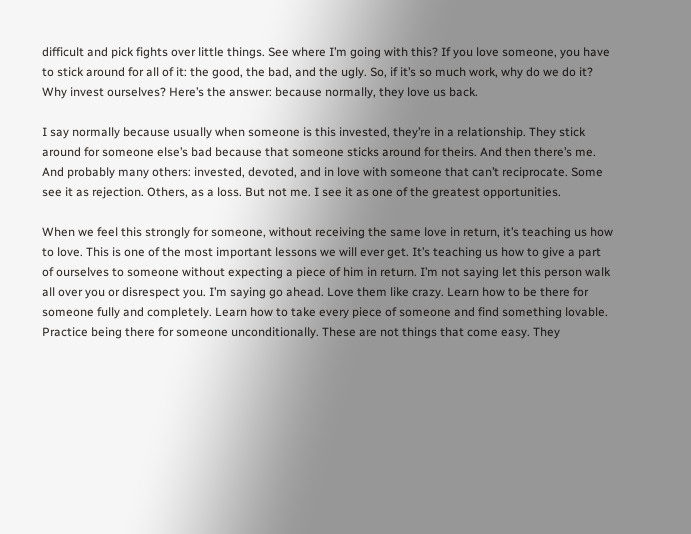difficult and pick fights over little things. See where I’m going with this? If you love someone, you have to stick around for all of it: the good, the bad, and the ugly. So, if it’s so much work, why do we do it? Why invest ourselves? Here’s the answer: because normally, they love us back.

I say normally because usually when someone is this invested, they’re in a relationship. They stick around for someone else’s bad because that someone sticks around for theirs. And then there’s me. And probably many others: invested, devoted, and in love with someone that can’t reciprocate. Some see it as rejection. Others, as a loss. But not me. I see it as one of the greatest opportunities.

When we feel this strongly for someone, without receiving the same love in return, it’s teaching us how to love. This is one of the most important lessons we will ever get. It’s teaching us how to give a part of ourselves to someone without expecting a piece of him in return. I’m not saying let this person walk all over you or disrespect you. I’m saying go ahead. Love them like crazy. Learn how to be there for someone fully and completely. Learn how to take every piece of someone and find something lovable. Practice being there for someone unconditionally. These are not things that come easy. They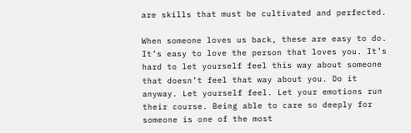are skills that must be cultivated and perfected.

When someone loves us back, these are easy to do. It’s easy to love the person that loves you. It’s hard to let yourself feel this way about someone that doesn’t feel that way about you. Do it anyway. Let yourself feel. Let your emotions run their course. Being able to care so deeply for someone is one of the most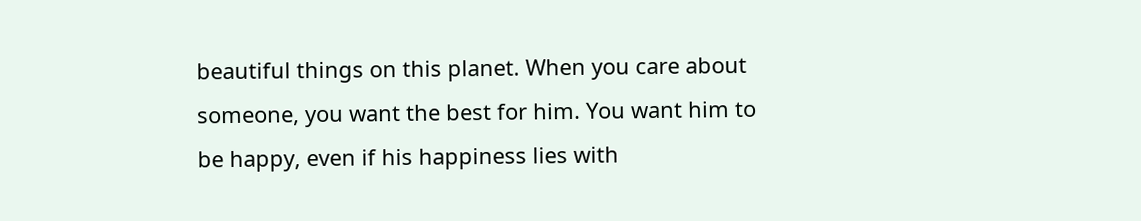beautiful things on this planet. When you care about someone, you want the best for him. You want him to be happy, even if his happiness lies with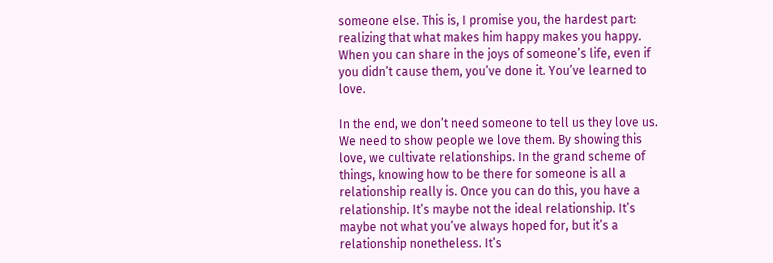someone else. This is, I promise you, the hardest part: realizing that what makes him happy makes you happy. When you can share in the joys of someone’s life, even if you didn’t cause them, you’ve done it. You’ve learned to love.

In the end, we don’t need someone to tell us they love us. We need to show people we love them. By showing this love, we cultivate relationships. In the grand scheme of things, knowing how to be there for someone is all a relationship really is. Once you can do this, you have a relationship. It’s maybe not the ideal relationship. It’s maybe not what you’ve always hoped for, but it’s a relationship nonetheless. It’s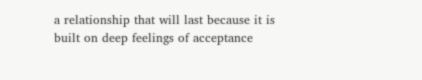a relationship that will last because it is built on deep feelings of acceptance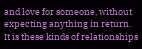and love for someone, without expecting anything in return. It is these kinds of relationships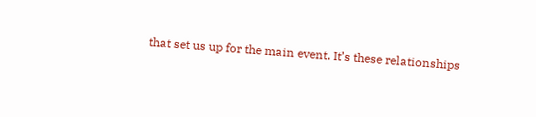that set us up for the main event. It’s these relationships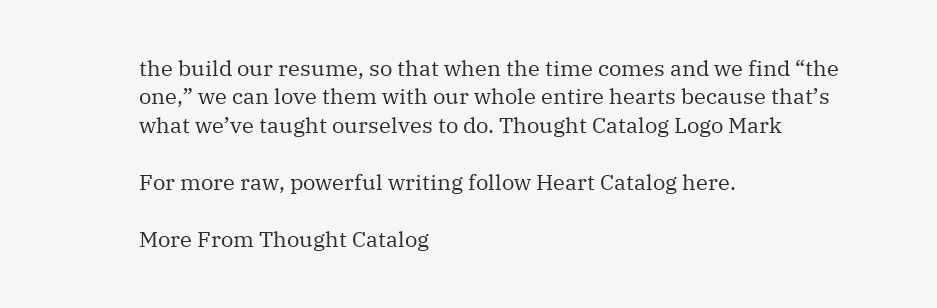the build our resume, so that when the time comes and we find “the one,” we can love them with our whole entire hearts because that’s what we’ve taught ourselves to do. Thought Catalog Logo Mark

For more raw, powerful writing follow Heart Catalog here.

More From Thought Catalog